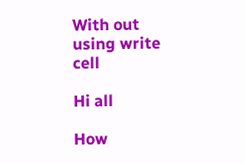With out using write cell

Hi all

How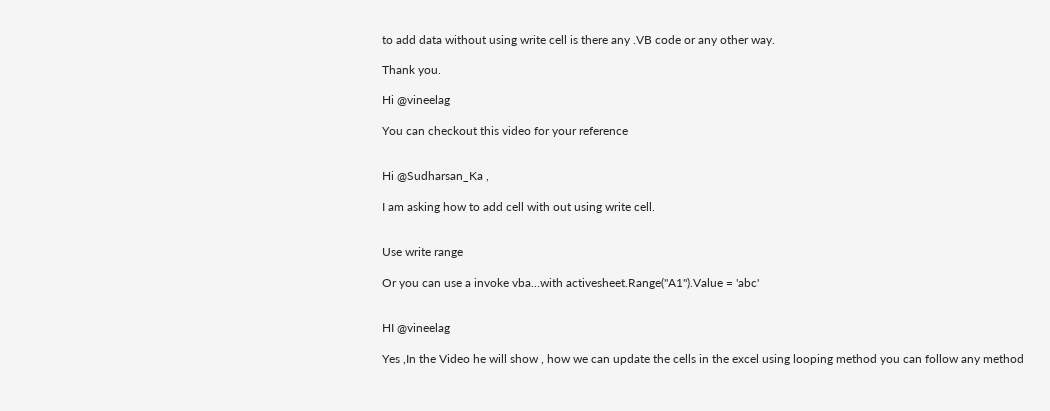to add data without using write cell is there any .VB code or any other way.

Thank you.

Hi @vineelag

You can checkout this video for your reference


Hi @Sudharsan_Ka ,

I am asking how to add cell with out using write cell.


Use write range

Or you can use a invoke vba…with activesheet.Range("A1").Value = 'abc'


HI @vineelag

Yes ,In the Video he will show , how we can update the cells in the excel using looping method you can follow any method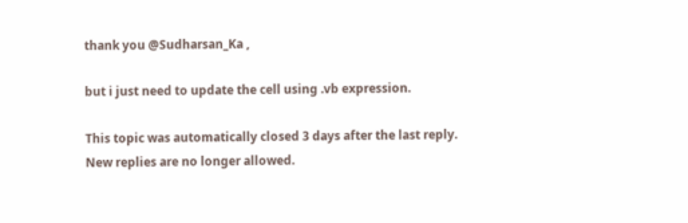thank you @Sudharsan_Ka ,

but i just need to update the cell using .vb expression.

This topic was automatically closed 3 days after the last reply. New replies are no longer allowed.